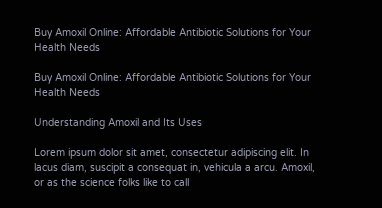Buy Amoxil Online: Affordable Antibiotic Solutions for Your Health Needs

Buy Amoxil Online: Affordable Antibiotic Solutions for Your Health Needs

Understanding Amoxil and Its Uses

Lorem ipsum dolor sit amet, consectetur adipiscing elit. In lacus diam, suscipit a consequat in, vehicula a arcu. Amoxil, or as the science folks like to call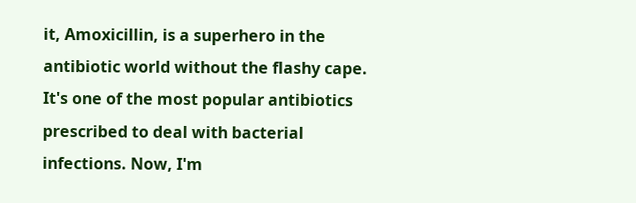it, Amoxicillin, is a superhero in the antibiotic world without the flashy cape. It's one of the most popular antibiotics prescribed to deal with bacterial infections. Now, I'm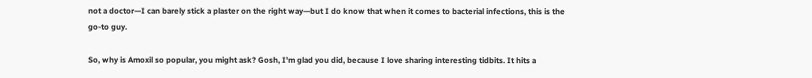not a doctor—I can barely stick a plaster on the right way—but I do know that when it comes to bacterial infections, this is the go-to guy.

So, why is Amoxil so popular, you might ask? Gosh, I'm glad you did, because I love sharing interesting tidbits. It hits a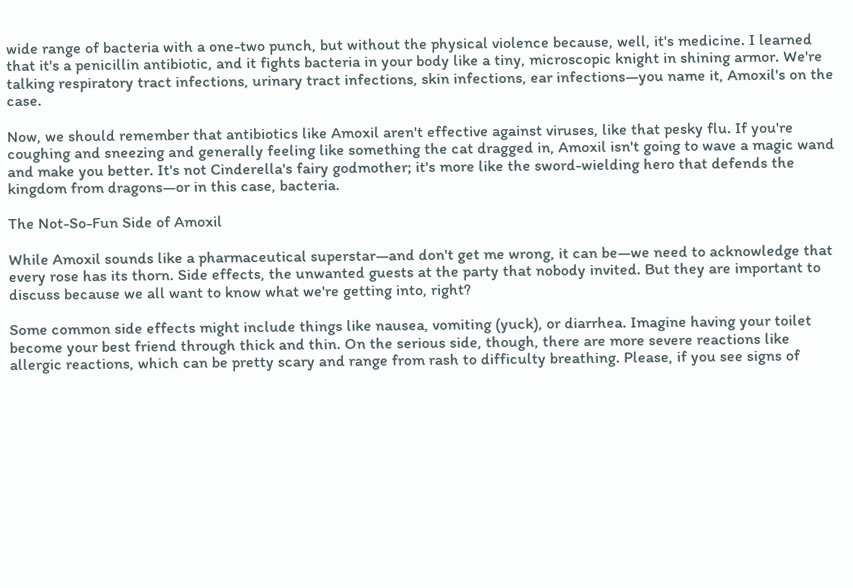wide range of bacteria with a one-two punch, but without the physical violence because, well, it's medicine. I learned that it's a penicillin antibiotic, and it fights bacteria in your body like a tiny, microscopic knight in shining armor. We're talking respiratory tract infections, urinary tract infections, skin infections, ear infections—you name it, Amoxil's on the case.

Now, we should remember that antibiotics like Amoxil aren't effective against viruses, like that pesky flu. If you're coughing and sneezing and generally feeling like something the cat dragged in, Amoxil isn't going to wave a magic wand and make you better. It's not Cinderella's fairy godmother; it's more like the sword-wielding hero that defends the kingdom from dragons—or in this case, bacteria.

The Not-So-Fun Side of Amoxil

While Amoxil sounds like a pharmaceutical superstar—and don't get me wrong, it can be—we need to acknowledge that every rose has its thorn. Side effects, the unwanted guests at the party that nobody invited. But they are important to discuss because we all want to know what we're getting into, right?

Some common side effects might include things like nausea, vomiting (yuck), or diarrhea. Imagine having your toilet become your best friend through thick and thin. On the serious side, though, there are more severe reactions like allergic reactions, which can be pretty scary and range from rash to difficulty breathing. Please, if you see signs of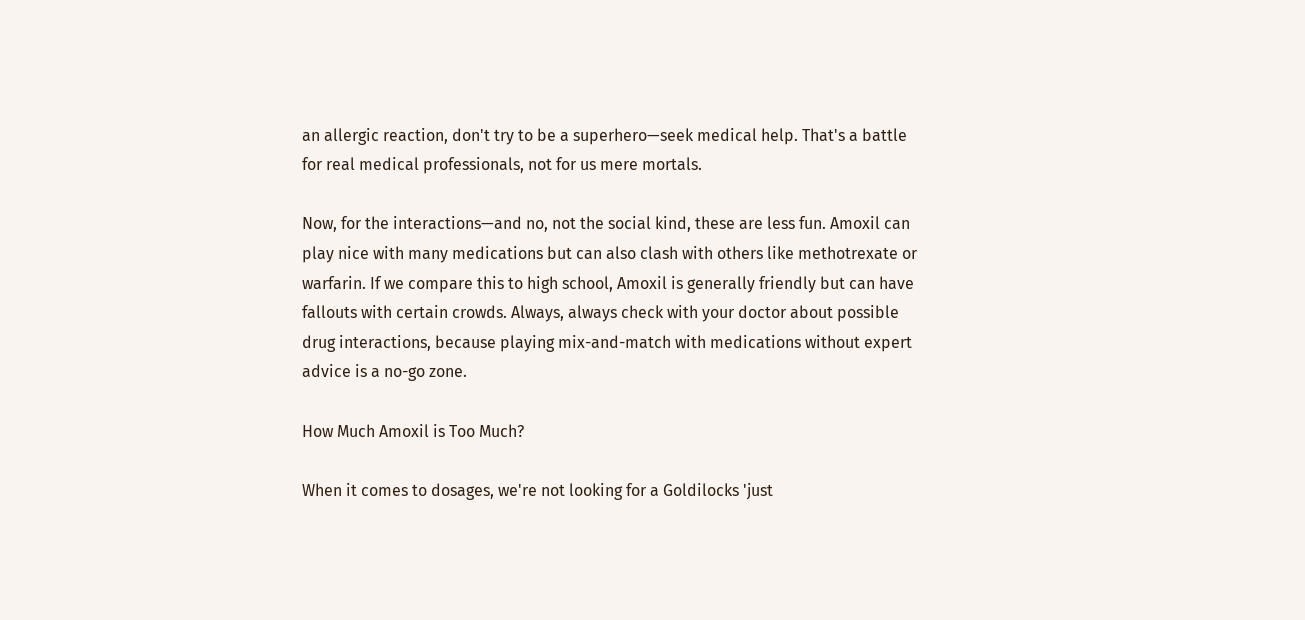an allergic reaction, don't try to be a superhero—seek medical help. That's a battle for real medical professionals, not for us mere mortals.

Now, for the interactions—and no, not the social kind, these are less fun. Amoxil can play nice with many medications but can also clash with others like methotrexate or warfarin. If we compare this to high school, Amoxil is generally friendly but can have fallouts with certain crowds. Always, always check with your doctor about possible drug interactions, because playing mix-and-match with medications without expert advice is a no-go zone.

How Much Amoxil is Too Much?

When it comes to dosages, we're not looking for a Goldilocks 'just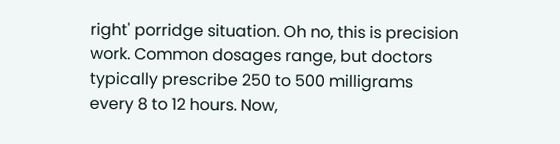right' porridge situation. Oh no, this is precision work. Common dosages range, but doctors typically prescribe 250 to 500 milligrams every 8 to 12 hours. Now,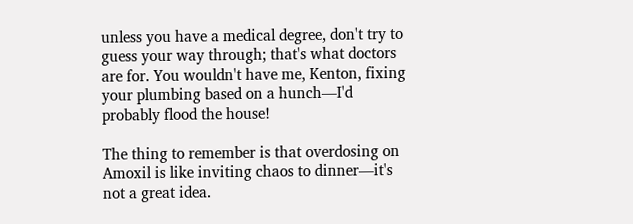unless you have a medical degree, don't try to guess your way through; that's what doctors are for. You wouldn't have me, Kenton, fixing your plumbing based on a hunch—I'd probably flood the house!

The thing to remember is that overdosing on Amoxil is like inviting chaos to dinner—it's not a great idea.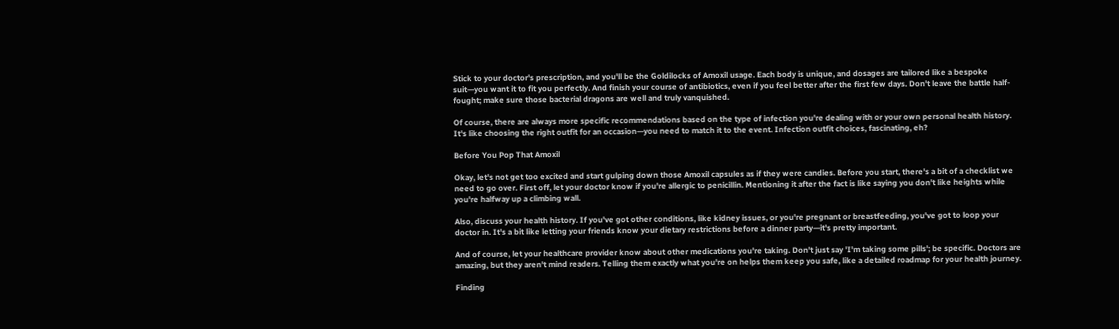Stick to your doctor's prescription, and you'll be the Goldilocks of Amoxil usage. Each body is unique, and dosages are tailored like a bespoke suit—you want it to fit you perfectly. And finish your course of antibiotics, even if you feel better after the first few days. Don't leave the battle half-fought; make sure those bacterial dragons are well and truly vanquished.

Of course, there are always more specific recommendations based on the type of infection you're dealing with or your own personal health history. It's like choosing the right outfit for an occasion—you need to match it to the event. Infection outfit choices, fascinating, eh?

Before You Pop That Amoxil

Okay, let's not get too excited and start gulping down those Amoxil capsules as if they were candies. Before you start, there's a bit of a checklist we need to go over. First off, let your doctor know if you're allergic to penicillin. Mentioning it after the fact is like saying you don't like heights while you're halfway up a climbing wall.

Also, discuss your health history. If you've got other conditions, like kidney issues, or you're pregnant or breastfeeding, you've got to loop your doctor in. It's a bit like letting your friends know your dietary restrictions before a dinner party—it's pretty important.

And of course, let your healthcare provider know about other medications you're taking. Don't just say 'I'm taking some pills'; be specific. Doctors are amazing, but they aren't mind readers. Telling them exactly what you're on helps them keep you safe, like a detailed roadmap for your health journey.

Finding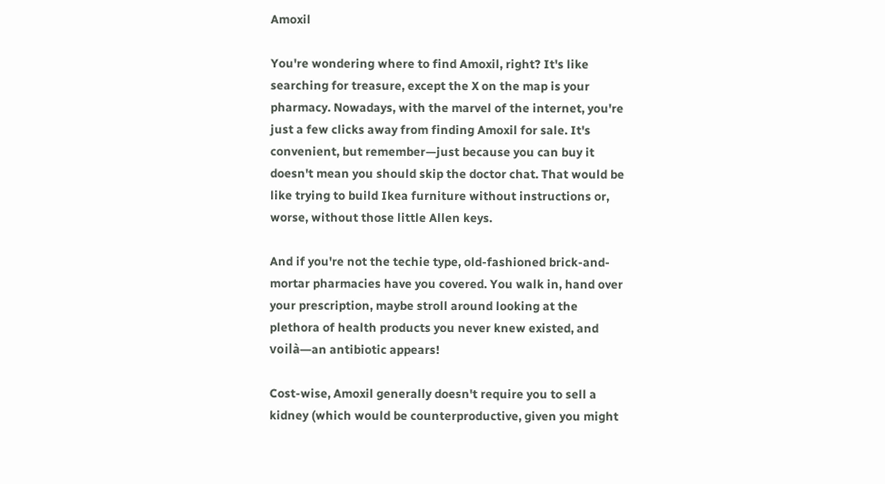Amoxil

You're wondering where to find Amoxil, right? It's like searching for treasure, except the X on the map is your pharmacy. Nowadays, with the marvel of the internet, you're just a few clicks away from finding Amoxil for sale. It's convenient, but remember—just because you can buy it doesn't mean you should skip the doctor chat. That would be like trying to build Ikea furniture without instructions or, worse, without those little Allen keys.

And if you're not the techie type, old-fashioned brick-and-mortar pharmacies have you covered. You walk in, hand over your prescription, maybe stroll around looking at the plethora of health products you never knew existed, and voilà—an antibiotic appears!

Cost-wise, Amoxil generally doesn't require you to sell a kidney (which would be counterproductive, given you might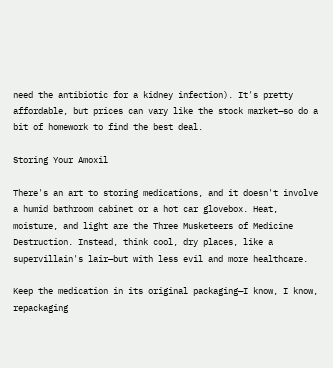need the antibiotic for a kidney infection). It's pretty affordable, but prices can vary like the stock market—so do a bit of homework to find the best deal.

Storing Your Amoxil

There's an art to storing medications, and it doesn't involve a humid bathroom cabinet or a hot car glovebox. Heat, moisture, and light are the Three Musketeers of Medicine Destruction. Instead, think cool, dry places, like a supervillain's lair—but with less evil and more healthcare.

Keep the medication in its original packaging—I know, I know, repackaging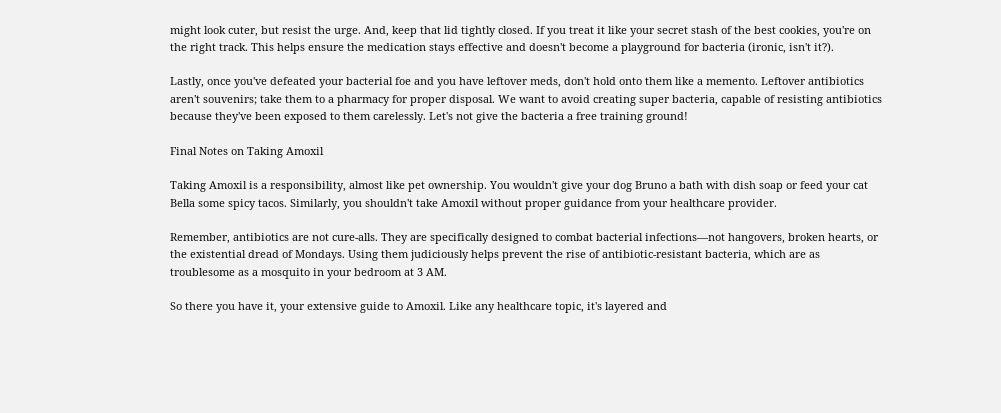might look cuter, but resist the urge. And, keep that lid tightly closed. If you treat it like your secret stash of the best cookies, you're on the right track. This helps ensure the medication stays effective and doesn't become a playground for bacteria (ironic, isn't it?).

Lastly, once you've defeated your bacterial foe and you have leftover meds, don't hold onto them like a memento. Leftover antibiotics aren't souvenirs; take them to a pharmacy for proper disposal. We want to avoid creating super bacteria, capable of resisting antibiotics because they've been exposed to them carelessly. Let's not give the bacteria a free training ground!

Final Notes on Taking Amoxil

Taking Amoxil is a responsibility, almost like pet ownership. You wouldn't give your dog Bruno a bath with dish soap or feed your cat Bella some spicy tacos. Similarly, you shouldn't take Amoxil without proper guidance from your healthcare provider.

Remember, antibiotics are not cure-alls. They are specifically designed to combat bacterial infections—not hangovers, broken hearts, or the existential dread of Mondays. Using them judiciously helps prevent the rise of antibiotic-resistant bacteria, which are as troublesome as a mosquito in your bedroom at 3 AM.

So there you have it, your extensive guide to Amoxil. Like any healthcare topic, it's layered and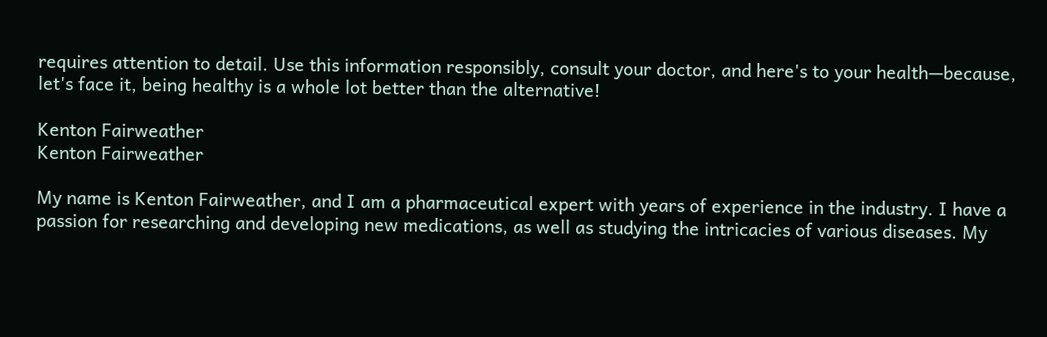requires attention to detail. Use this information responsibly, consult your doctor, and here's to your health—because, let's face it, being healthy is a whole lot better than the alternative!

Kenton Fairweather
Kenton Fairweather

My name is Kenton Fairweather, and I am a pharmaceutical expert with years of experience in the industry. I have a passion for researching and developing new medications, as well as studying the intricacies of various diseases. My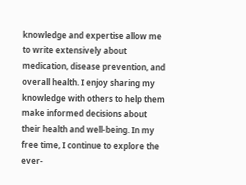knowledge and expertise allow me to write extensively about medication, disease prevention, and overall health. I enjoy sharing my knowledge with others to help them make informed decisions about their health and well-being. In my free time, I continue to explore the ever-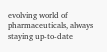evolving world of pharmaceuticals, always staying up-to-date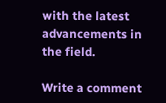with the latest advancements in the field.

Write a comment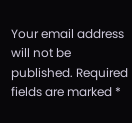Your email address will not be published. Required fields are marked *